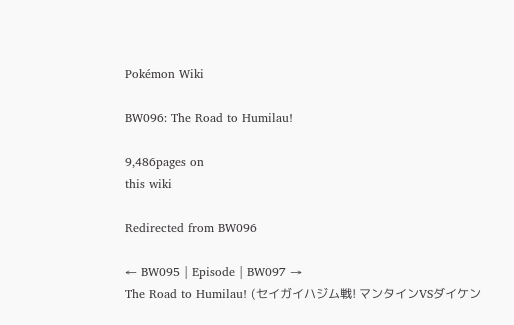Pokémon Wiki

BW096: The Road to Humilau!

9,486pages on
this wiki

Redirected from BW096

← BW095 | Episode | BW097 →
The Road to Humilau! (セイガイハジム戦! マンタインVSダイケン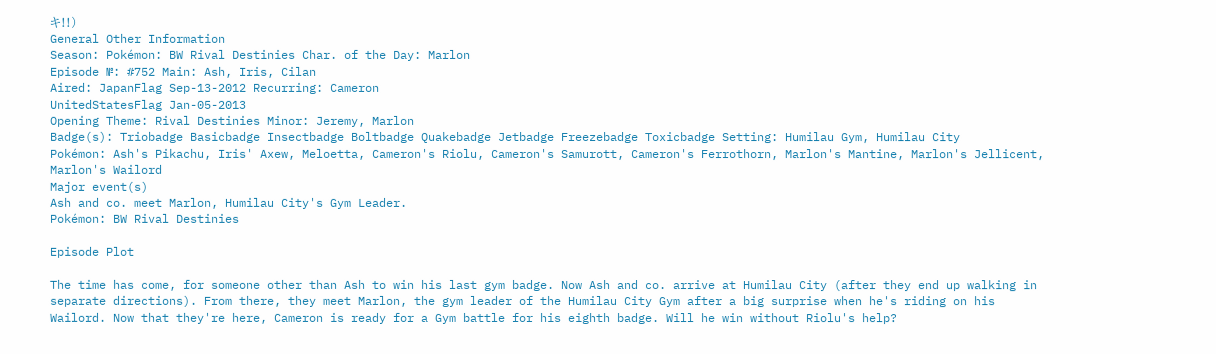キ!!)
General Other Information
Season: Pokémon: BW Rival Destinies Char. of the Day: Marlon
Episode №: #752 Main: Ash, Iris, Cilan
Aired: JapanFlag Sep-13-2012 Recurring: Cameron
UnitedStatesFlag Jan-05-2013
Opening Theme: Rival Destinies Minor: Jeremy, Marlon
Badge(s): Triobadge Basicbadge Insectbadge Boltbadge Quakebadge Jetbadge Freezebadge Toxicbadge Setting: Humilau Gym, Humilau City
Pokémon: Ash's Pikachu, Iris' Axew, Meloetta, Cameron's Riolu, Cameron's Samurott, Cameron's Ferrothorn, Marlon's Mantine, Marlon's Jellicent, Marlon's Wailord
Major event(s)
Ash and co. meet Marlon, Humilau City's Gym Leader.
Pokémon: BW Rival Destinies

Episode Plot

The time has come, for someone other than Ash to win his last gym badge. Now Ash and co. arrive at Humilau City (after they end up walking in separate directions). From there, they meet Marlon, the gym leader of the Humilau City Gym after a big surprise when he's riding on his Wailord. Now that they're here, Cameron is ready for a Gym battle for his eighth badge. Will he win without Riolu's help?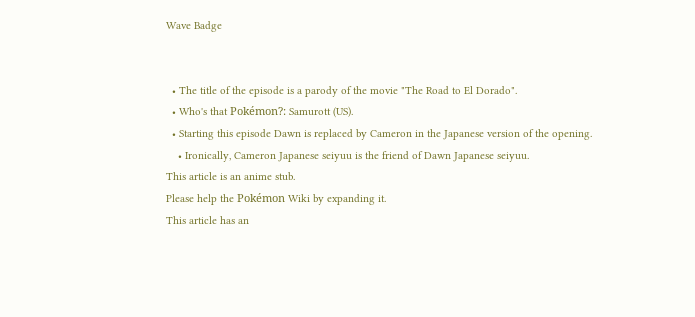Wave Badge


  • The title of the episode is a parody of the movie "The Road to El Dorado".
  • Who's that Pokémon?: Samurott (US).
  • Starting this episode Dawn is replaced by Cameron in the Japanese version of the opening.
    • Ironically, Cameron Japanese seiyuu is the friend of Dawn Japanese seiyuu.
This article is an anime stub.
Please help the Pokémon Wiki by expanding it.
This article has an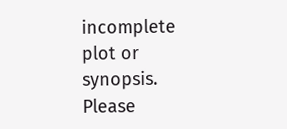incomplete plot or synopsis.
Please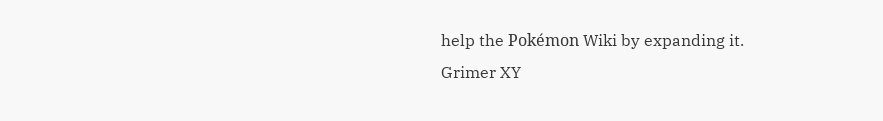help the Pokémon Wiki by expanding it.
Grimer XY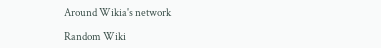Around Wikia's network

Random Wiki